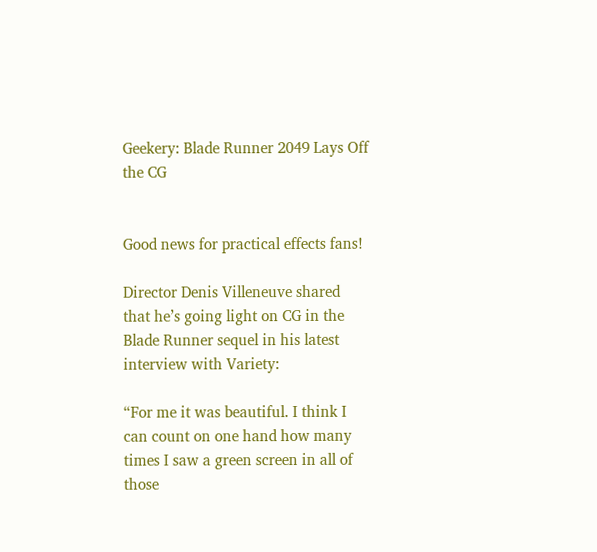Geekery: Blade Runner 2049 Lays Off the CG


Good news for practical effects fans!

Director Denis Villeneuve shared that he’s going light on CG in the Blade Runner sequel in his latest interview with Variety:

“For me it was beautiful. I think I can count on one hand how many times I saw a green screen in all of those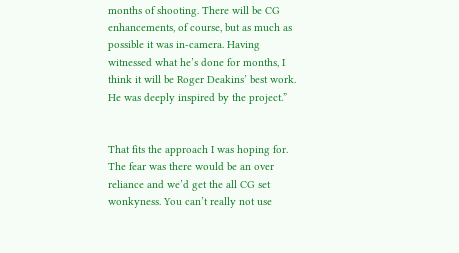months of shooting. There will be CG enhancements, of course, but as much as possible it was in-camera. Having witnessed what he’s done for months, I think it will be Roger Deakins’ best work. He was deeply inspired by the project.”


That fits the approach I was hoping for. The fear was there would be an over reliance and we’d get the all CG set wonkyness. You can’t really not use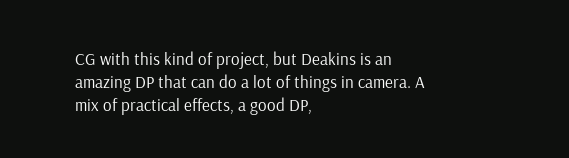CG with this kind of project, but Deakins is an amazing DP that can do a lot of things in camera. A mix of practical effects, a good DP,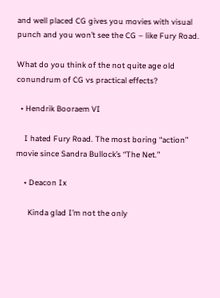and well placed CG gives you movies with visual punch and you won’t see the CG – like Fury Road.

What do you think of the not quite age old conundrum of CG vs practical effects?

  • Hendrik Booraem VI

    I hated Fury Road. The most boring “action” movie since Sandra Bullock’s “The Net.”

    • Deacon Ix

      Kinda glad I’m not the only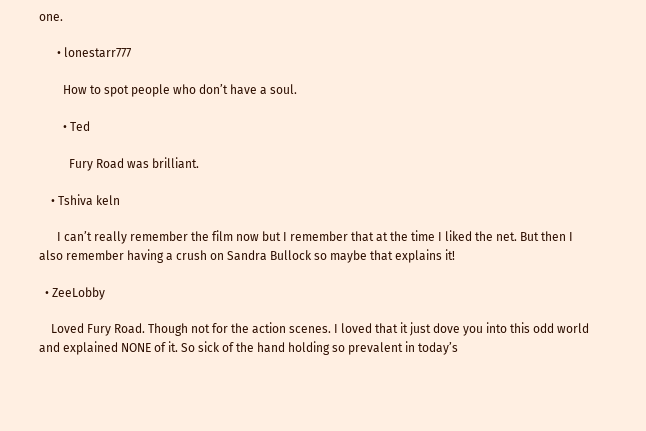one.

      • lonestarr777

        How to spot people who don’t have a soul.

        • Ted

          Fury Road was brilliant.

    • Tshiva keln

      I can’t really remember the film now but I remember that at the time I liked the net. But then I also remember having a crush on Sandra Bullock so maybe that explains it!

  • ZeeLobby

    Loved Fury Road. Though not for the action scenes. I loved that it just dove you into this odd world and explained NONE of it. So sick of the hand holding so prevalent in today’s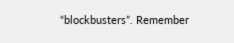“blockbusters”. Remember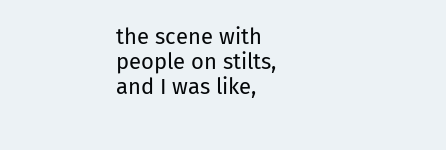the scene with people on stilts, and I was like,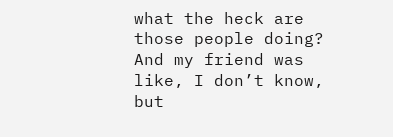what the heck are those people doing? And my friend was like, I don’t know, but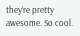they’re pretty awesome. So cool.